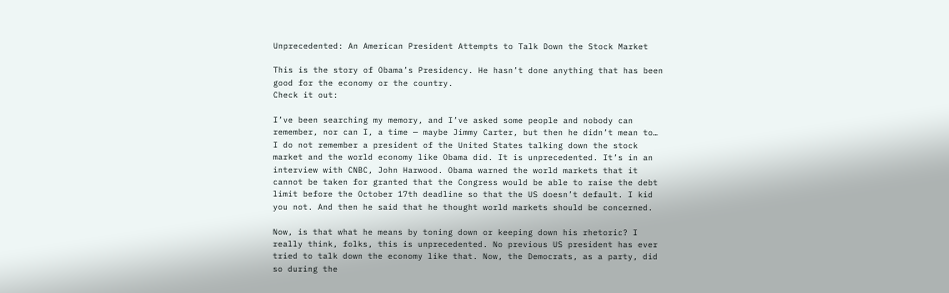Unprecedented: An American President Attempts to Talk Down the Stock Market

This is the story of Obama’s Presidency. He hasn’t done anything that has been good for the economy or the country.
Check it out:

I’ve been searching my memory, and I’ve asked some people and nobody can remember, nor can I, a time — maybe Jimmy Carter, but then he didn’t mean to… I do not remember a president of the United States talking down the stock market and the world economy like Obama did. It is unprecedented. It’s in an interview with CNBC, John Harwood. Obama warned the world markets that it cannot be taken for granted that the Congress would be able to raise the debt limit before the October 17th deadline so that the US doesn’t default. I kid you not. And then he said that he thought world markets should be concerned.

Now, is that what he means by toning down or keeping down his rhetoric? I really think, folks, this is unprecedented. No previous US president has ever tried to talk down the economy like that. Now, the Democrats, as a party, did so during the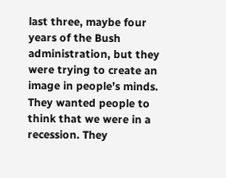last three, maybe four years of the Bush administration, but they were trying to create an image in people’s minds. They wanted people to think that we were in a recession. They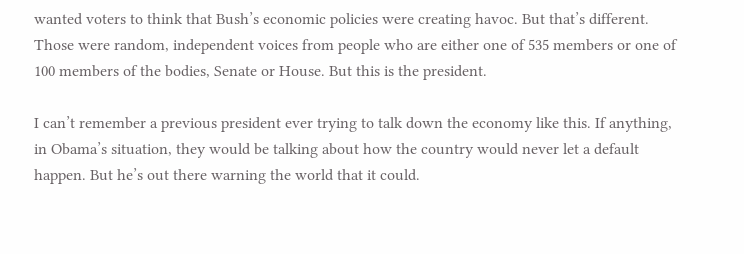wanted voters to think that Bush’s economic policies were creating havoc. But that’s different. Those were random, independent voices from people who are either one of 535 members or one of 100 members of the bodies, Senate or House. But this is the president.

I can’t remember a previous president ever trying to talk down the economy like this. If anything, in Obama’s situation, they would be talking about how the country would never let a default happen. But he’s out there warning the world that it could.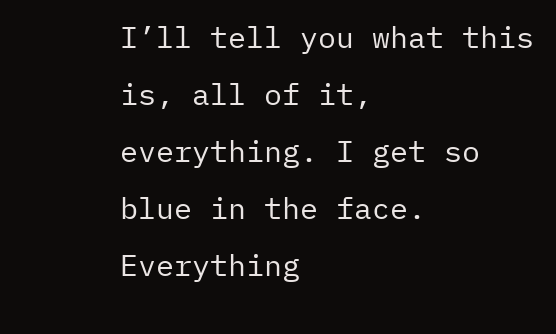I’ll tell you what this is, all of it, everything. I get so blue in the face. Everything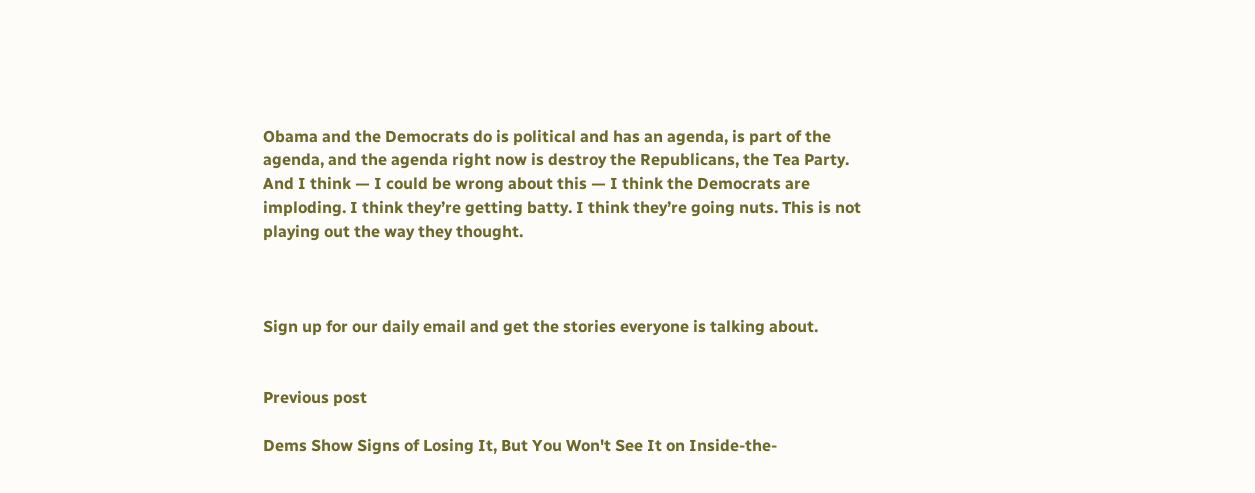Obama and the Democrats do is political and has an agenda, is part of the agenda, and the agenda right now is destroy the Republicans, the Tea Party. And I think — I could be wrong about this — I think the Democrats are imploding. I think they’re getting batty. I think they’re going nuts. This is not playing out the way they thought.



Sign up for our daily email and get the stories everyone is talking about.


Previous post

Dems Show Signs of Losing It, But You Won't See It on Inside-the-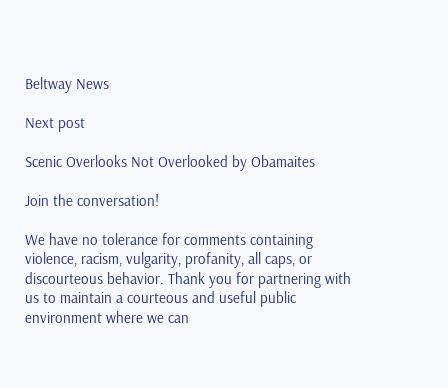Beltway News

Next post

Scenic Overlooks Not Overlooked by Obamaites

Join the conversation!

We have no tolerance for comments containing violence, racism, vulgarity, profanity, all caps, or discourteous behavior. Thank you for partnering with us to maintain a courteous and useful public environment where we can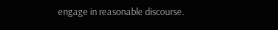engage in reasonable discourse.